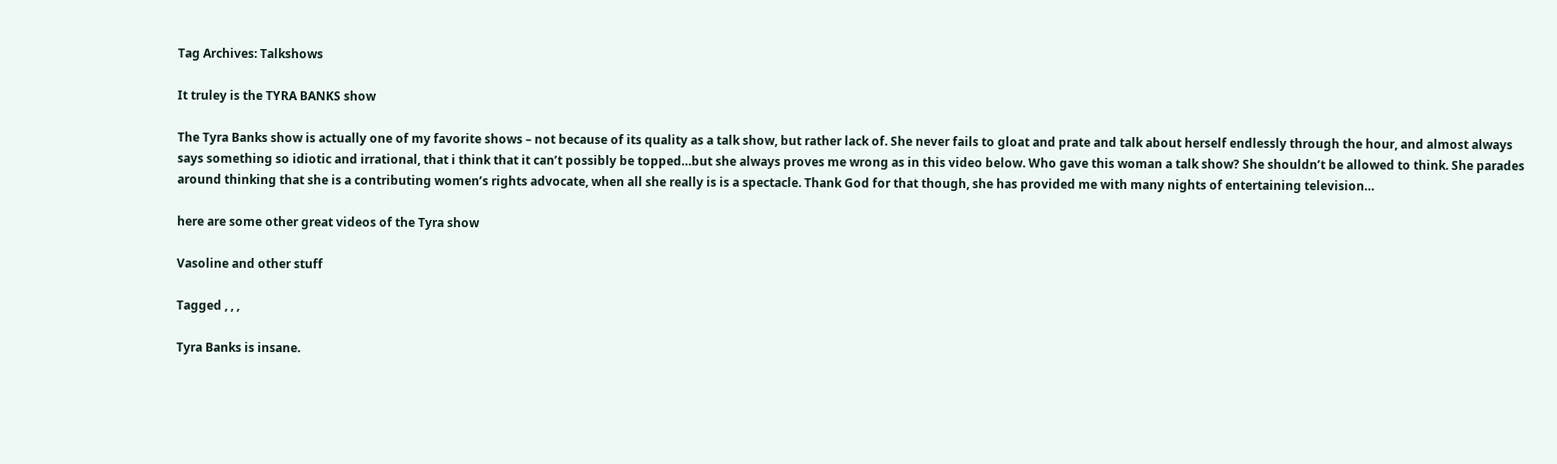Tag Archives: Talkshows

It truley is the TYRA BANKS show

The Tyra Banks show is actually one of my favorite shows – not because of its quality as a talk show, but rather lack of. She never fails to gloat and prate and talk about herself endlessly through the hour, and almost always says something so idiotic and irrational, that i think that it can’t possibly be topped…but she always proves me wrong as in this video below. Who gave this woman a talk show? She shouldn’t be allowed to think. She parades around thinking that she is a contributing women’s rights advocate, when all she really is is a spectacle. Thank God for that though, she has provided me with many nights of entertaining television…

here are some other great videos of the Tyra show

Vasoline and other stuff

Tagged , , ,

Tyra Banks is insane.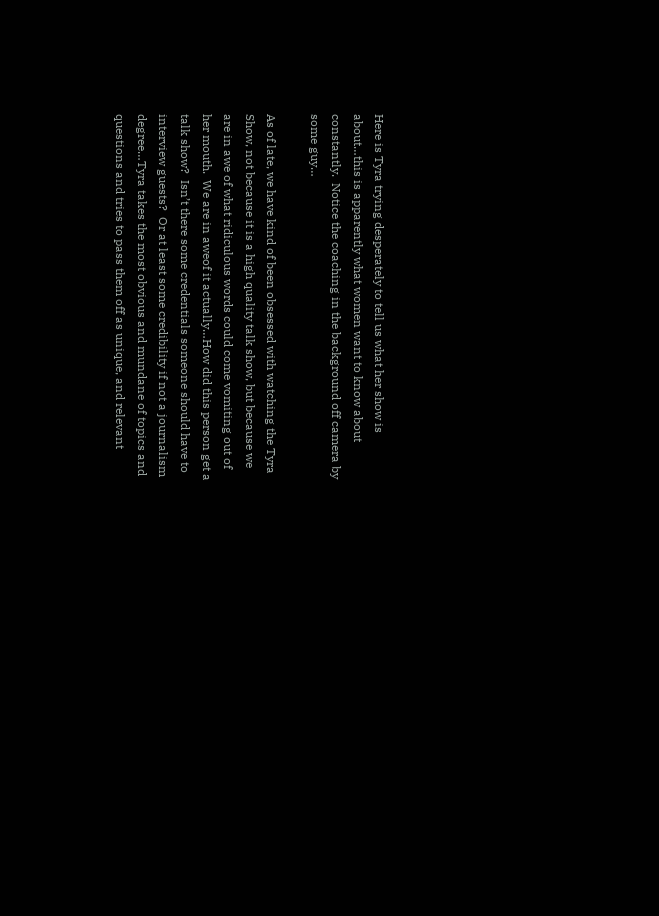Here is Tyra trying desperately to tell us what her show is about…this is apparently what women want to know about constantly.  Notice the coaching in the background off camera by some guy…

As of late, we have kind of been obsessed with watching the Tyra Show, not because it is a high quality talk show, but because we are in awe of what ridiculous words could come vomiting out of her mouth.  We are in aweof it actually…How did this person get a talk show?  Isn’t there some credentials someone should have to interview guests?  Or at least some credibility if not a journalism degree…Tyra takes the most obvious and mundane of topics and questions and tries to pass them off as unique, and relevant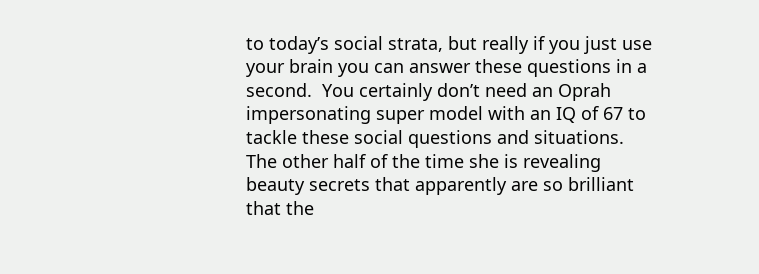to today’s social strata, but really if you just use your brain you can answer these questions in a second.  You certainly don’t need an Oprah impersonating super model with an IQ of 67 to tackle these social questions and situations.  The other half of the time she is revealing beauty secrets that apparently are so brilliant that the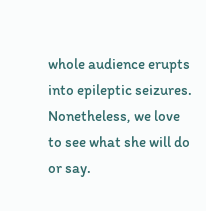whole audience erupts into epileptic seizures.  Nonetheless, we love to see what she will do or say.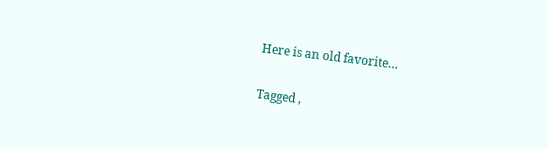Here is an old favorite…

Tagged ,